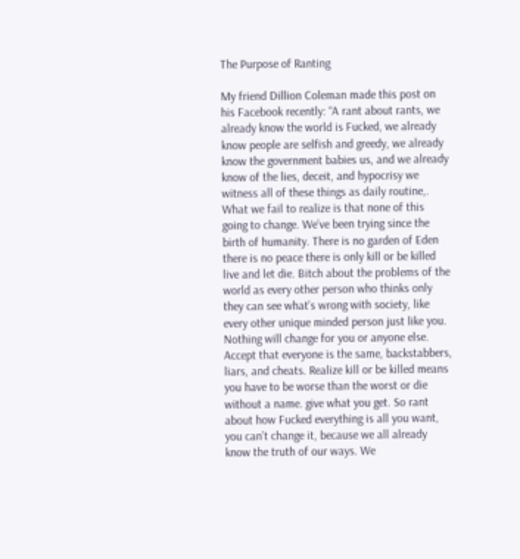The Purpose of Ranting

My friend Dillion Coleman made this post on his Facebook recently: “A rant about rants, we already know the world is Fucked, we already know people are selfish and greedy, we already know the government babies us, and we already know of the lies, deceit, and hypocrisy we witness all of these things as daily routine,. What we fail to realize is that none of this going to change. We’ve been trying since the birth of humanity. There is no garden of Eden there is no peace there is only kill or be killed live and let die. Bitch about the problems of the world as every other person who thinks only they can see what’s wrong with society, like every other unique minded person just like you. Nothing will change for you or anyone else. Accept that everyone is the same, backstabbers, liars, and cheats. Realize kill or be killed means you have to be worse than the worst or die without a name. give what you get. So rant about how Fucked everything is all you want, you can’t change it, because we all already know the truth of our ways. We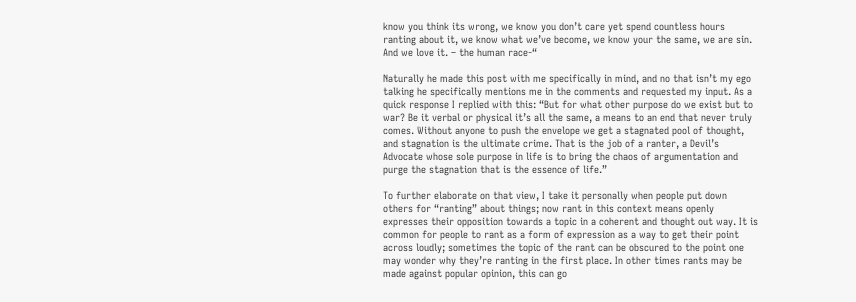know you think its wrong, we know you don’t care yet spend countless hours ranting about it, we know what we’ve become, we know your the same, we are sin. And we love it. – the human race-“

Naturally he made this post with me specifically in mind, and no that isn’t my ego talking he specifically mentions me in the comments and requested my input. As a quick response I replied with this: “But for what other purpose do we exist but to war? Be it verbal or physical it’s all the same, a means to an end that never truly comes. Without anyone to push the envelope we get a stagnated pool of thought, and stagnation is the ultimate crime. That is the job of a ranter, a Devil’s Advocate whose sole purpose in life is to bring the chaos of argumentation and purge the stagnation that is the essence of life.”

To further elaborate on that view, I take it personally when people put down others for “ranting” about things; now rant in this context means openly expresses their opposition towards a topic in a coherent and thought out way. It is common for people to rant as a form of expression as a way to get their point across loudly; sometimes the topic of the rant can be obscured to the point one may wonder why they’re ranting in the first place. In other times rants may be made against popular opinion, this can go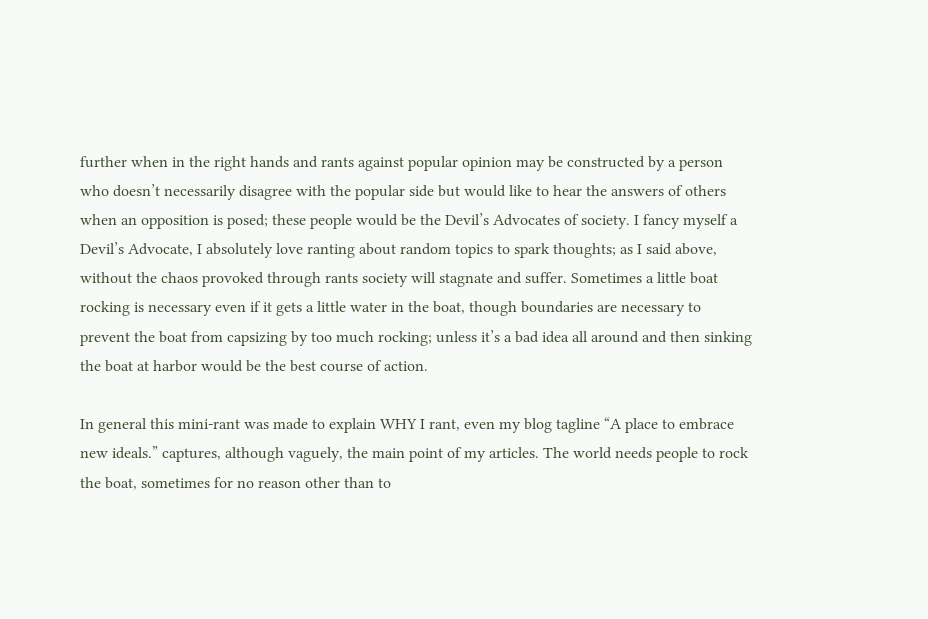further when in the right hands and rants against popular opinion may be constructed by a person who doesn’t necessarily disagree with the popular side but would like to hear the answers of others when an opposition is posed; these people would be the Devil’s Advocates of society. I fancy myself a Devil’s Advocate, I absolutely love ranting about random topics to spark thoughts; as I said above, without the chaos provoked through rants society will stagnate and suffer. Sometimes a little boat rocking is necessary even if it gets a little water in the boat, though boundaries are necessary to prevent the boat from capsizing by too much rocking; unless it’s a bad idea all around and then sinking the boat at harbor would be the best course of action.

In general this mini-rant was made to explain WHY I rant, even my blog tagline “A place to embrace new ideals.” captures, although vaguely, the main point of my articles. The world needs people to rock the boat, sometimes for no reason other than to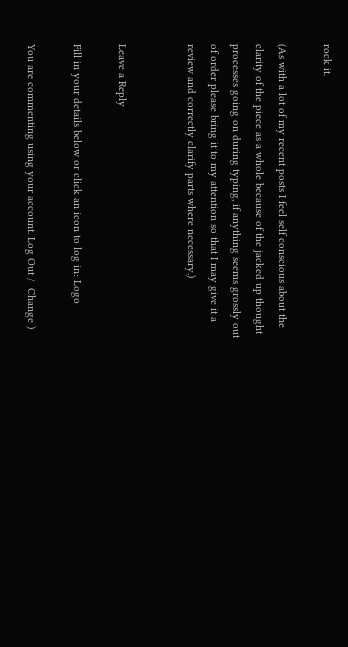rock it.

(As with a lot of my recent posts I feel self conscious about the clarity of the piece as a whole because of the jacked up thought processes going on during typing, if anything seems grossly out of order please bring it to my attention so that I may give it a review and correctly clarify parts where necessary.)


Leave a Reply

Fill in your details below or click an icon to log in: Logo

You are commenting using your account. Log Out /  Change )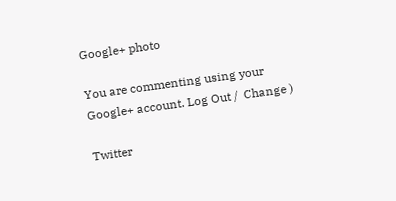Google+ photo

You are commenting using your Google+ account. Log Out /  Change )

Twitter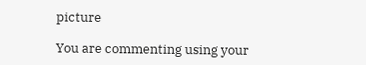picture

You are commenting using your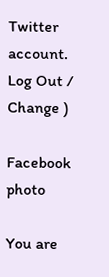Twitter account. Log Out /  Change )

Facebook photo

You are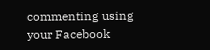commenting using your Facebook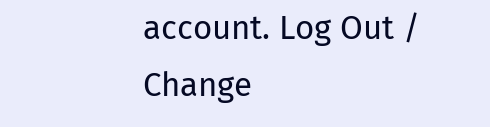account. Log Out /  Change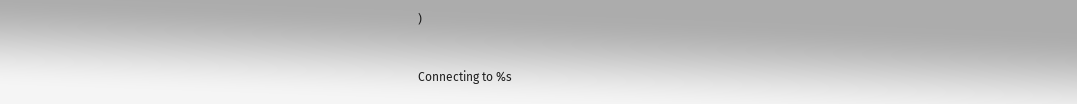)


Connecting to %s